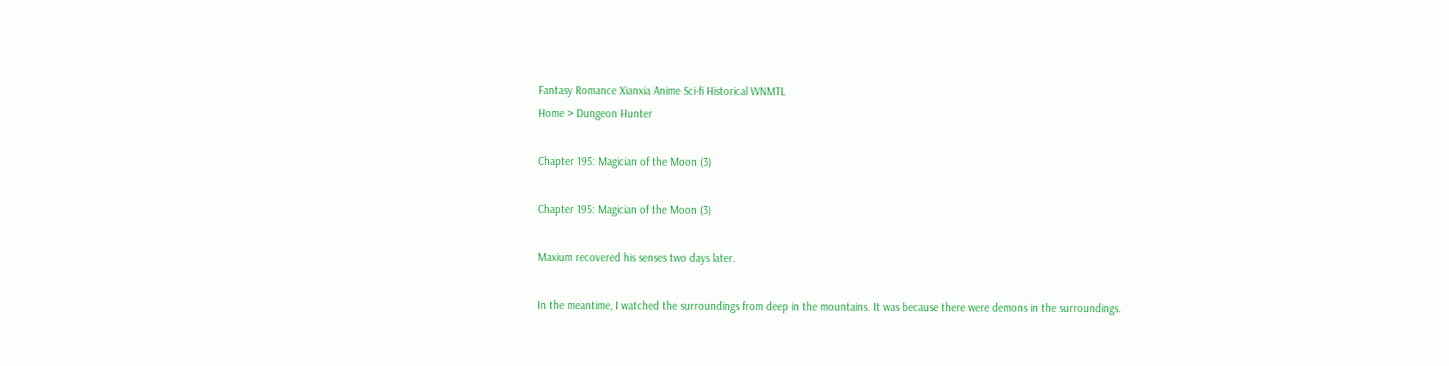Fantasy Romance Xianxia Anime Sci-fi Historical WNMTL
Home > Dungeon Hunter

Chapter 195: Magician of the Moon (3)

Chapter 195: Magician of the Moon (3)

Maxium recovered his senses two days later.

In the meantime, I watched the surroundings from deep in the mountains. It was because there were demons in the surroundings.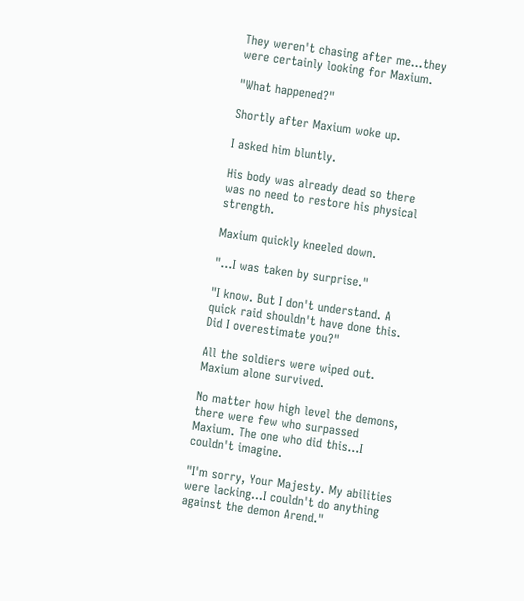They weren't chasing after me...they were certainly looking for Maxium.

"What happened?"

Shortly after Maxium woke up.

I asked him bluntly.

His body was already dead so there was no need to restore his physical strength.

Maxium quickly kneeled down.

"...I was taken by surprise."

"I know. But I don't understand. A quick raid shouldn't have done this. Did I overestimate you?"

All the soldiers were wiped out. Maxium alone survived.

No matter how high level the demons, there were few who surpassed Maxium. The one who did this...I couldn't imagine.

"I'm sorry, Your Majesty. My abilities were lacking...I couldn't do anything against the demon Arend."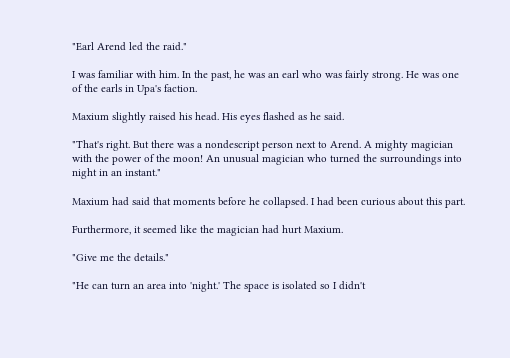"Earl Arend led the raid."

I was familiar with him. In the past, he was an earl who was fairly strong. He was one of the earls in Upa's faction.

Maxium slightly raised his head. His eyes flashed as he said.

"That's right. But there was a nondescript person next to Arend. A mighty magician with the power of the moon! An unusual magician who turned the surroundings into night in an instant."

Maxium had said that moments before he collapsed. I had been curious about this part.

Furthermore, it seemed like the magician had hurt Maxium.

"Give me the details."

"He can turn an area into 'night.' The space is isolated so I didn't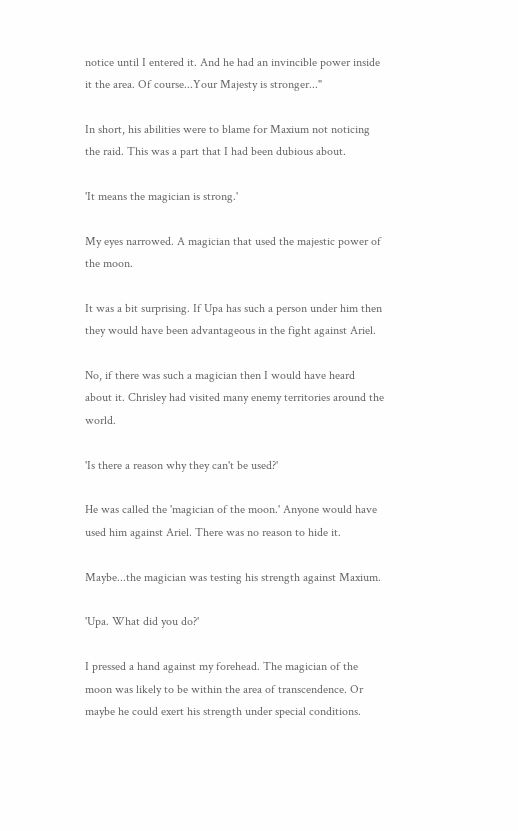notice until I entered it. And he had an invincible power inside it the area. Of course...Your Majesty is stronger..."

In short, his abilities were to blame for Maxium not noticing the raid. This was a part that I had been dubious about.

'It means the magician is strong.'

My eyes narrowed. A magician that used the majestic power of the moon.

It was a bit surprising. If Upa has such a person under him then they would have been advantageous in the fight against Ariel.

No, if there was such a magician then I would have heard about it. Chrisley had visited many enemy territories around the world.

'Is there a reason why they can't be used?'

He was called the 'magician of the moon.' Anyone would have used him against Ariel. There was no reason to hide it.

Maybe...the magician was testing his strength against Maxium.

'Upa. What did you do?'

I pressed a hand against my forehead. The magician of the moon was likely to be within the area of transcendence. Or maybe he could exert his strength under special conditions.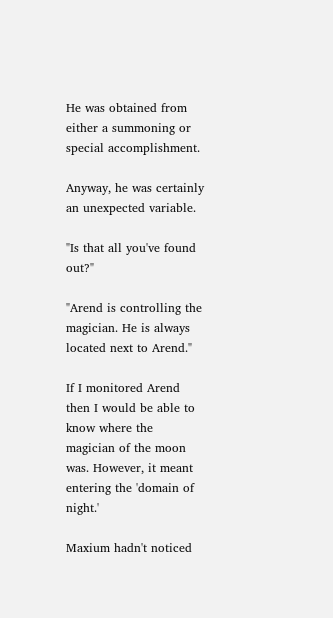He was obtained from either a summoning or special accomplishment.

Anyway, he was certainly an unexpected variable.

"Is that all you've found out?"

"Arend is controlling the magician. He is always located next to Arend."

If I monitored Arend then I would be able to know where the magician of the moon was. However, it meant entering the 'domain of night.'

Maxium hadn't noticed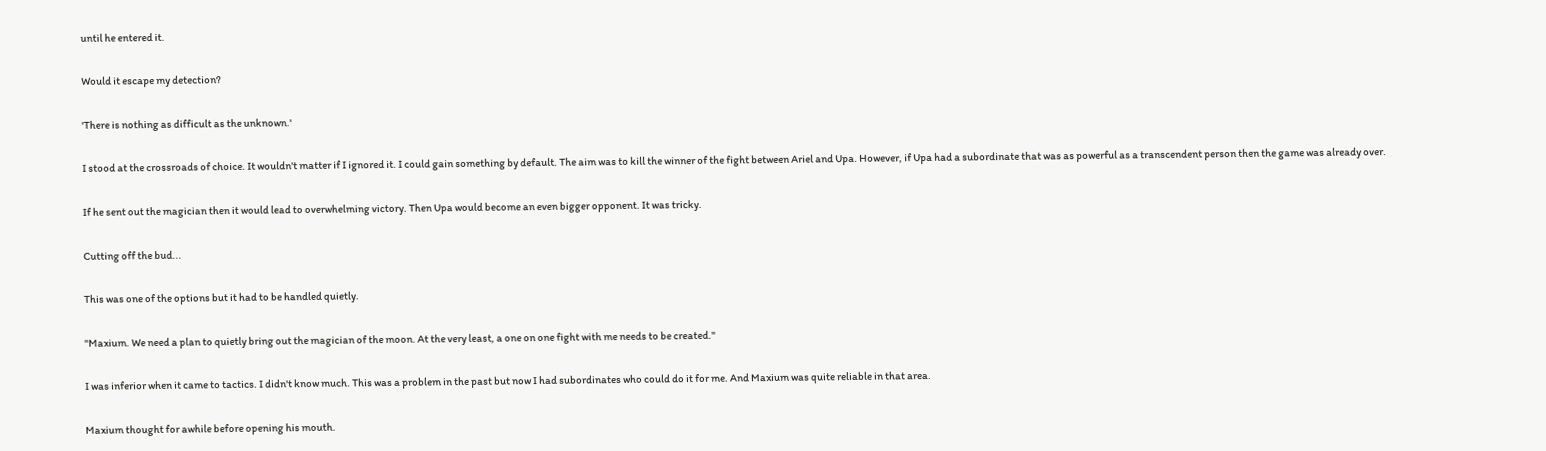until he entered it.

Would it escape my detection?

'There is nothing as difficult as the unknown.'

I stood at the crossroads of choice. It wouldn't matter if I ignored it. I could gain something by default. The aim was to kill the winner of the fight between Ariel and Upa. However, if Upa had a subordinate that was as powerful as a transcendent person then the game was already over.

If he sent out the magician then it would lead to overwhelming victory. Then Upa would become an even bigger opponent. It was tricky.

Cutting off the bud...

This was one of the options but it had to be handled quietly.

"Maxium. We need a plan to quietly bring out the magician of the moon. At the very least, a one on one fight with me needs to be created."

I was inferior when it came to tactics. I didn't know much. This was a problem in the past but now I had subordinates who could do it for me. And Maxium was quite reliable in that area.

Maxium thought for awhile before opening his mouth.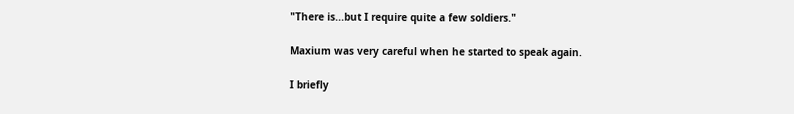"There is...but I require quite a few soldiers."

Maxium was very careful when he started to speak again.

I briefly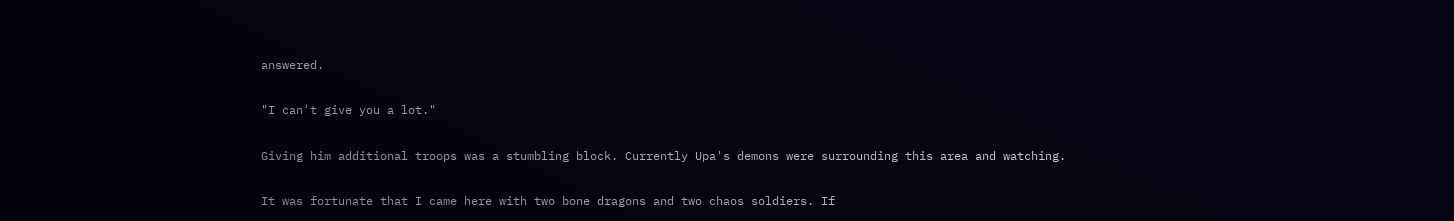answered.

"I can't give you a lot."

Giving him additional troops was a stumbling block. Currently Upa's demons were surrounding this area and watching.

It was fortunate that I came here with two bone dragons and two chaos soldiers. If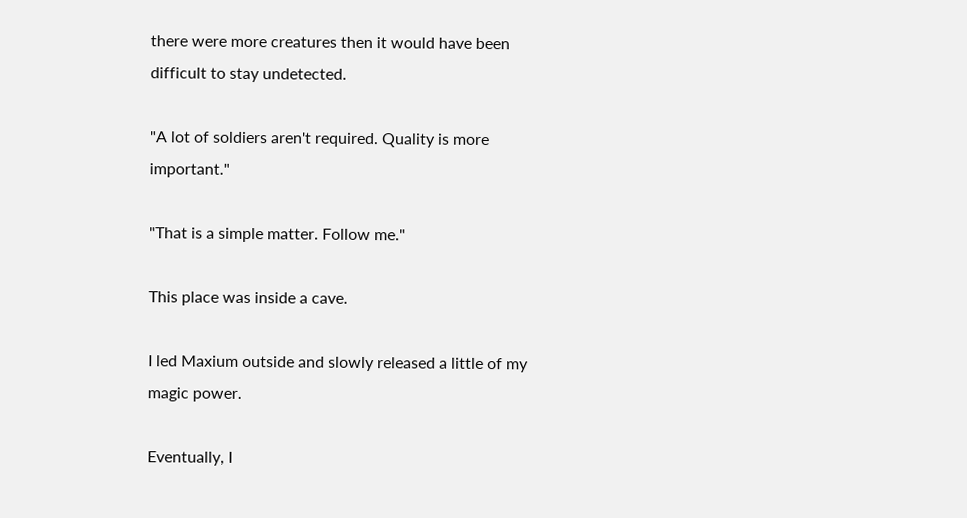there were more creatures then it would have been difficult to stay undetected.

"A lot of soldiers aren't required. Quality is more important."

"That is a simple matter. Follow me."

This place was inside a cave.

I led Maxium outside and slowly released a little of my magic power.

Eventually, I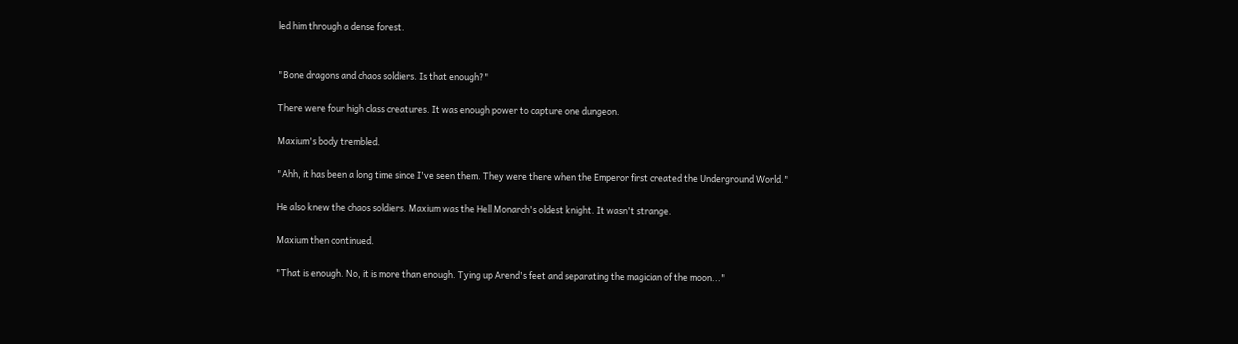led him through a dense forest.


"Bone dragons and chaos soldiers. Is that enough?"

There were four high class creatures. It was enough power to capture one dungeon.

Maxium's body trembled.

"Ahh, it has been a long time since I've seen them. They were there when the Emperor first created the Underground World."

He also knew the chaos soldiers. Maxium was the Hell Monarch's oldest knight. It wasn't strange.

Maxium then continued.

"That is enough. No, it is more than enough. Tying up Arend's feet and separating the magician of the moon..."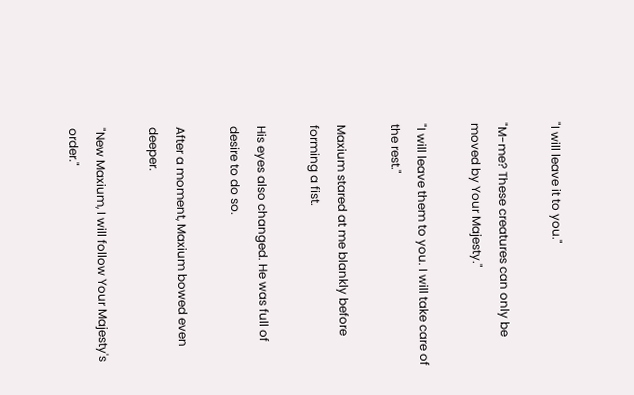"I will leave it to you."

"M-me? These creatures can only be moved by Your Majesty."

"I will leave them to you. I will take care of the rest."

Maxium stared at me blankly before forming a fist.

His eyes also changed. He was full of desire to do so.

After a moment, Maxium bowed even deeper.

"New Maxium, I will follow Your Majesty's order."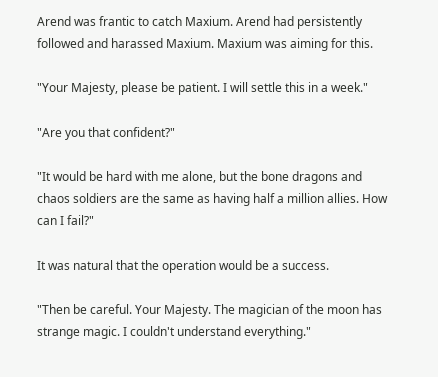Arend was frantic to catch Maxium. Arend had persistently followed and harassed Maxium. Maxium was aiming for this.

"Your Majesty, please be patient. I will settle this in a week."

"Are you that confident?"

"It would be hard with me alone, but the bone dragons and chaos soldiers are the same as having half a million allies. How can I fail?"

It was natural that the operation would be a success.

"Then be careful. Your Majesty. The magician of the moon has strange magic. I couldn't understand everything."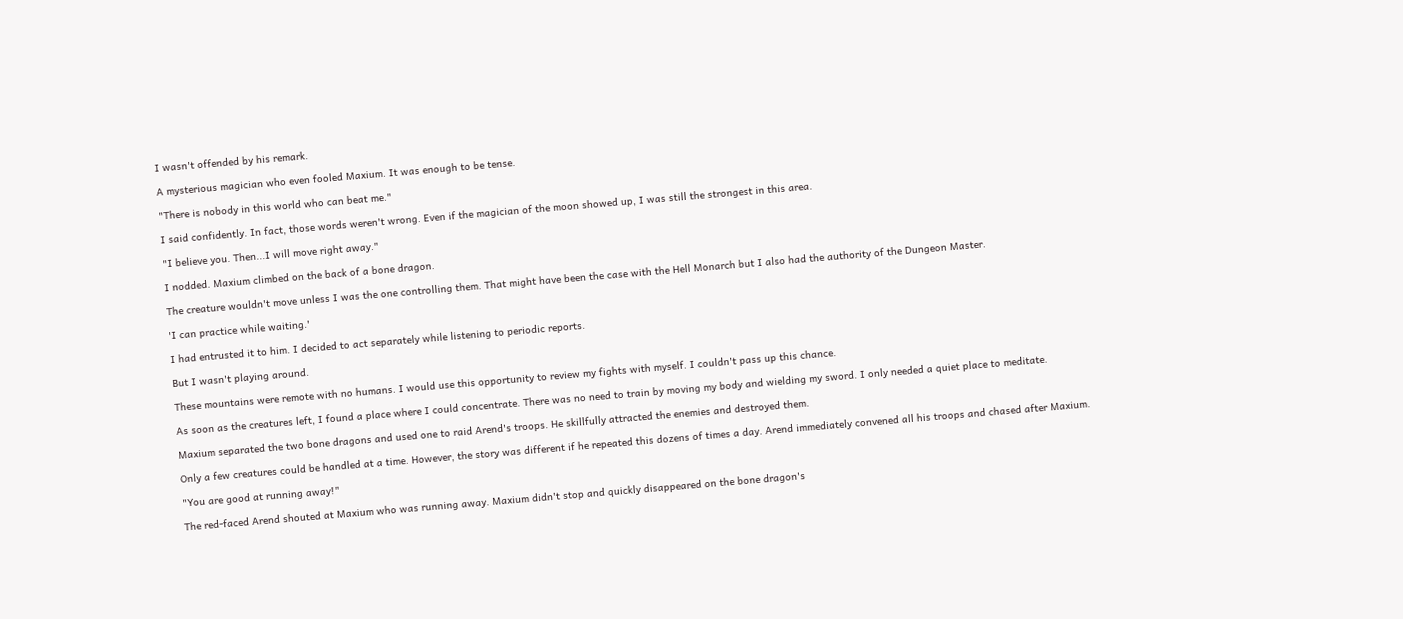I wasn't offended by his remark.

A mysterious magician who even fooled Maxium. It was enough to be tense.

"There is nobody in this world who can beat me."

I said confidently. In fact, those words weren't wrong. Even if the magician of the moon showed up, I was still the strongest in this area.

"I believe you. Then...I will move right away."

I nodded. Maxium climbed on the back of a bone dragon.

The creature wouldn't move unless I was the one controlling them. That might have been the case with the Hell Monarch but I also had the authority of the Dungeon Master.

'I can practice while waiting.'

I had entrusted it to him. I decided to act separately while listening to periodic reports.

But I wasn't playing around.

These mountains were remote with no humans. I would use this opportunity to review my fights with myself. I couldn't pass up this chance.

As soon as the creatures left, I found a place where I could concentrate. There was no need to train by moving my body and wielding my sword. I only needed a quiet place to meditate.

Maxium separated the two bone dragons and used one to raid Arend's troops. He skillfully attracted the enemies and destroyed them.

Only a few creatures could be handled at a time. However, the story was different if he repeated this dozens of times a day. Arend immediately convened all his troops and chased after Maxium.

"You are good at running away!"

The red-faced Arend shouted at Maxium who was running away. Maxium didn't stop and quickly disappeared on the bone dragon's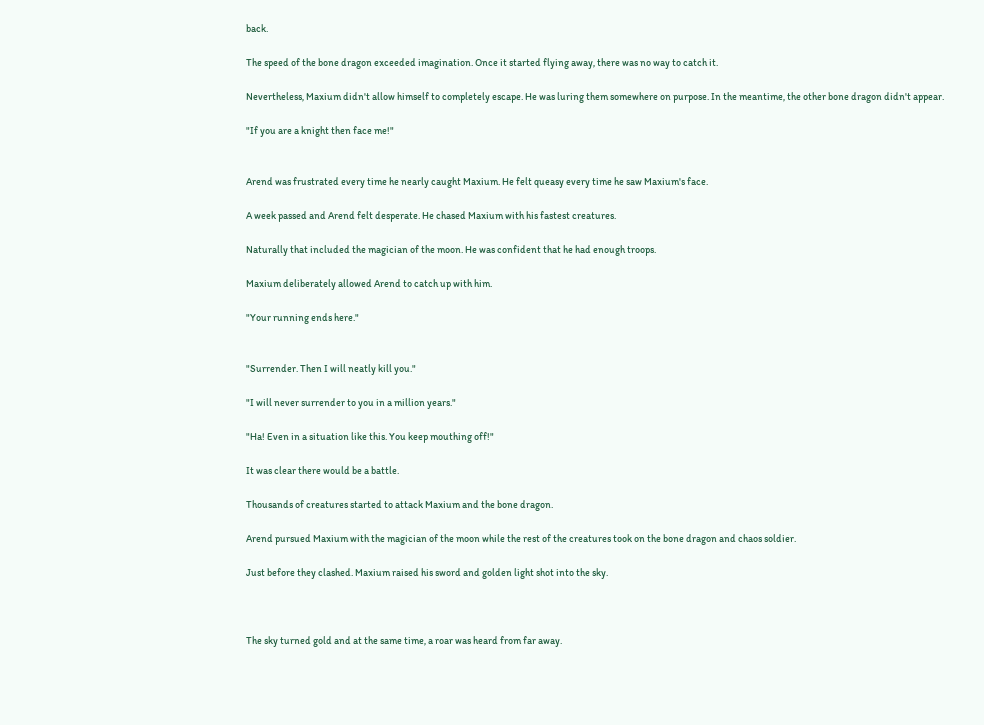back.

The speed of the bone dragon exceeded imagination. Once it started flying away, there was no way to catch it.

Nevertheless, Maxium didn't allow himself to completely escape. He was luring them somewhere on purpose. In the meantime, the other bone dragon didn't appear.

"If you are a knight then face me!"


Arend was frustrated every time he nearly caught Maxium. He felt queasy every time he saw Maxium's face.

A week passed and Arend felt desperate. He chased Maxium with his fastest creatures.

Naturally that included the magician of the moon. He was confident that he had enough troops.

Maxium deliberately allowed Arend to catch up with him.

"Your running ends here."


"Surrender. Then I will neatly kill you."

"I will never surrender to you in a million years."

"Ha! Even in a situation like this. You keep mouthing off!"

It was clear there would be a battle.

Thousands of creatures started to attack Maxium and the bone dragon.

Arend pursued Maxium with the magician of the moon while the rest of the creatures took on the bone dragon and chaos soldier.

Just before they clashed. Maxium raised his sword and golden light shot into the sky.



The sky turned gold and at the same time, a roar was heard from far away.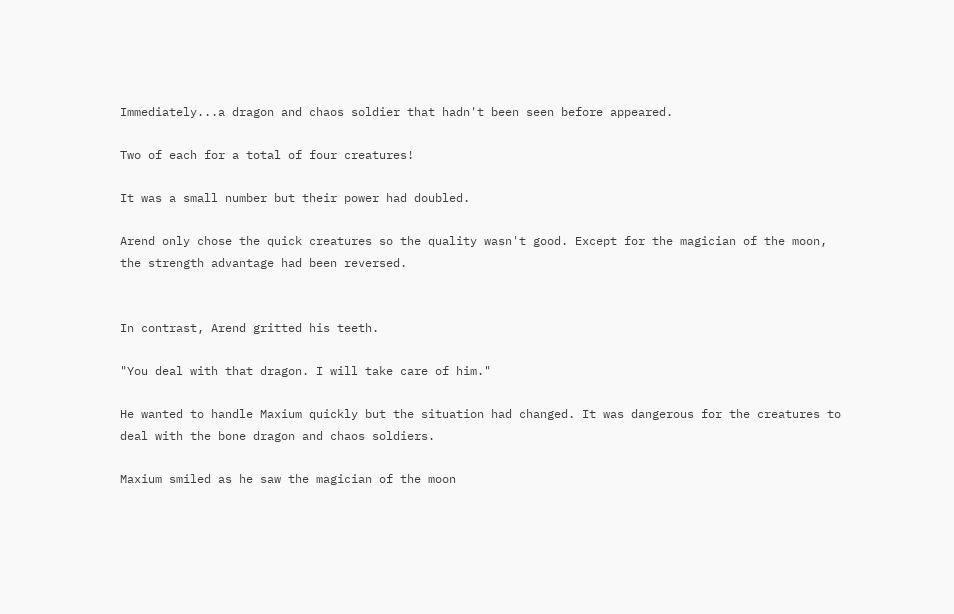Immediately...a dragon and chaos soldier that hadn't been seen before appeared.

Two of each for a total of four creatures!

It was a small number but their power had doubled.

Arend only chose the quick creatures so the quality wasn't good. Except for the magician of the moon, the strength advantage had been reversed.


In contrast, Arend gritted his teeth.

"You deal with that dragon. I will take care of him."

He wanted to handle Maxium quickly but the situation had changed. It was dangerous for the creatures to deal with the bone dragon and chaos soldiers.

Maxium smiled as he saw the magician of the moon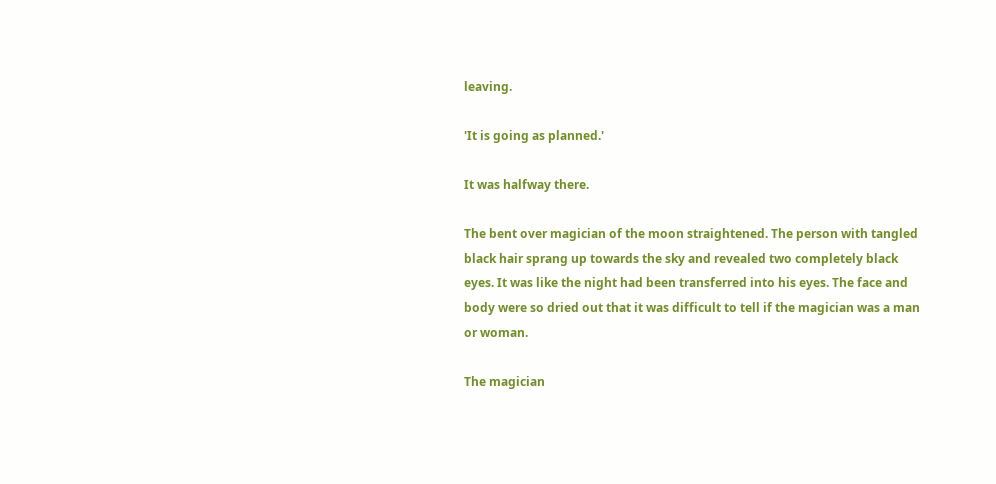leaving.

'It is going as planned.'

It was halfway there.

The bent over magician of the moon straightened. The person with tangled black hair sprang up towards the sky and revealed two completely black eyes. It was like the night had been transferred into his eyes. The face and body were so dried out that it was difficult to tell if the magician was a man or woman.

The magician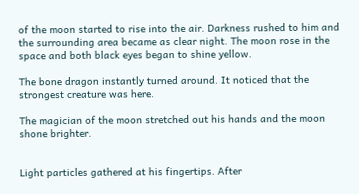of the moon started to rise into the air. Darkness rushed to him and the surrounding area became as clear night. The moon rose in the space and both black eyes began to shine yellow.

The bone dragon instantly turned around. It noticed that the strongest creature was here.

The magician of the moon stretched out his hands and the moon shone brighter.


Light particles gathered at his fingertips. After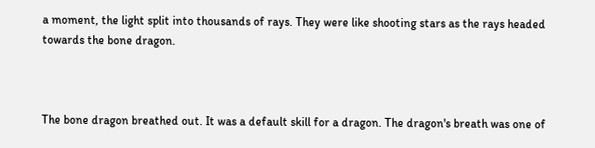a moment, the light split into thousands of rays. They were like shooting stars as the rays headed towards the bone dragon.



The bone dragon breathed out. It was a default skill for a dragon. The dragon's breath was one of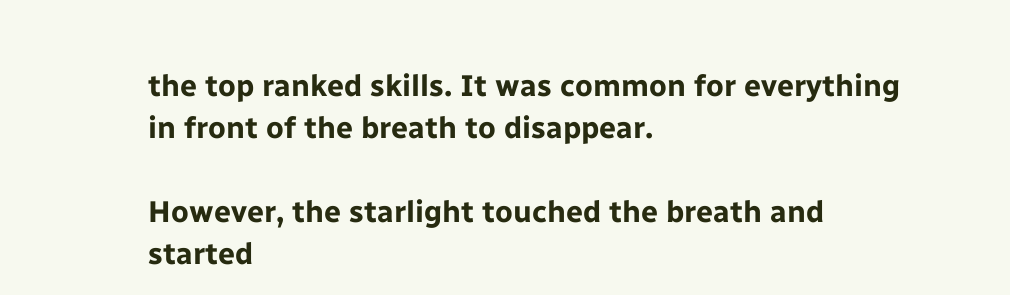the top ranked skills. It was common for everything in front of the breath to disappear.

However, the starlight touched the breath and started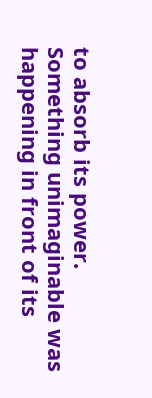to absorb its power. Something unimaginable was happening in front of its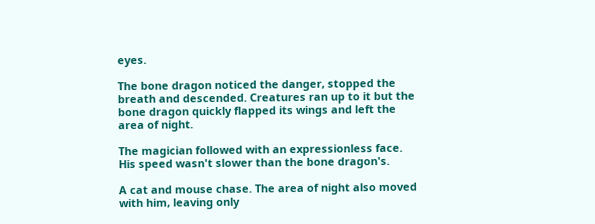eyes.

The bone dragon noticed the danger, stopped the breath and descended. Creatures ran up to it but the bone dragon quickly flapped its wings and left the area of night.

The magician followed with an expressionless face. His speed wasn't slower than the bone dragon's.

A cat and mouse chase. The area of night also moved with him, leaving only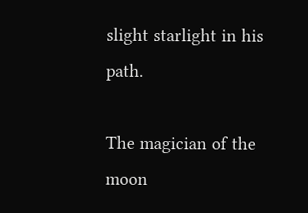slight starlight in his path.

The magician of the moon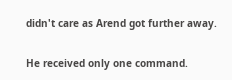didn't care as Arend got further away.

He received only one command.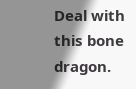Deal with this bone dragon.